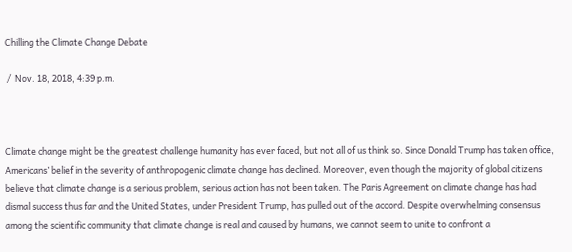Chilling the Climate Change Debate

 /  Nov. 18, 2018, 4:39 p.m.



Climate change might be the greatest challenge humanity has ever faced, but not all of us think so. Since Donald Trump has taken office, Americans’ belief in the severity of anthropogenic climate change has declined. Moreover, even though the majority of global citizens believe that climate change is a serious problem, serious action has not been taken. The Paris Agreement on climate change has had dismal success thus far and the United States, under President Trump, has pulled out of the accord. Despite overwhelming consensus among the scientific community that climate change is real and caused by humans, we cannot seem to unite to confront a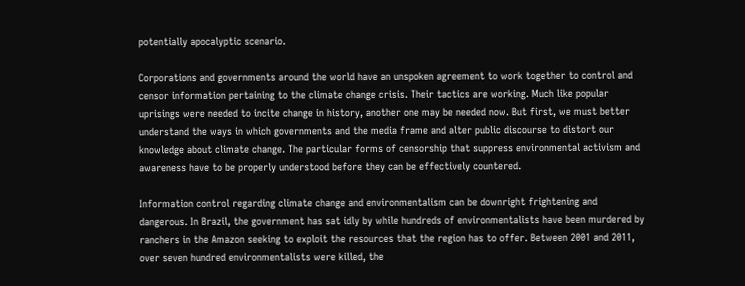potentially apocalyptic scenario.

Corporations and governments around the world have an unspoken agreement to work together to control and censor information pertaining to the climate change crisis. Their tactics are working. Much like popular uprisings were needed to incite change in history, another one may be needed now. But first, we must better understand the ways in which governments and the media frame and alter public discourse to distort our knowledge about climate change. The particular forms of censorship that suppress environmental activism and awareness have to be properly understood before they can be effectively countered.

Information control regarding climate change and environmentalism can be downright frightening and dangerous. In Brazil, the government has sat idly by while hundreds of environmentalists have been murdered by ranchers in the Amazon seeking to exploit the resources that the region has to offer. Between 2001 and 2011, over seven hundred environmentalists were killed, the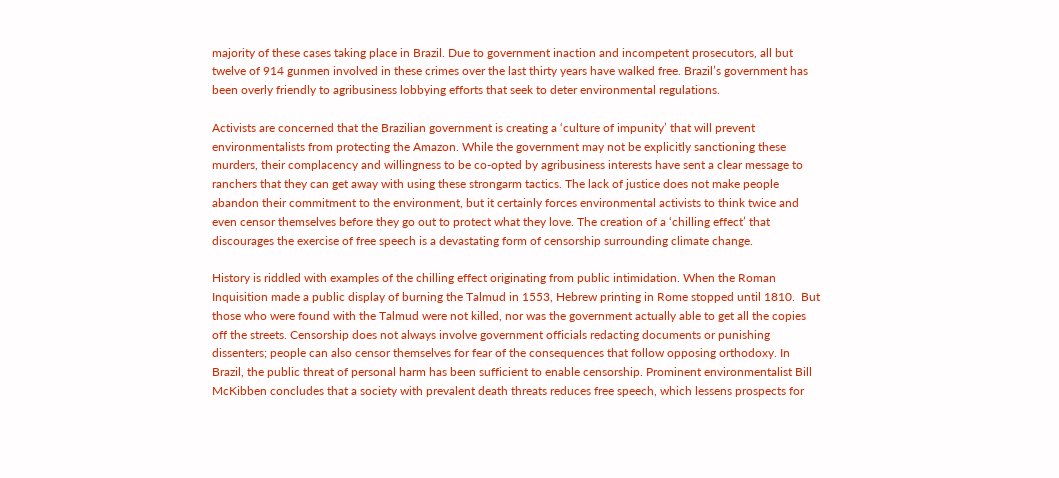majority of these cases taking place in Brazil. Due to government inaction and incompetent prosecutors, all but twelve of 914 gunmen involved in these crimes over the last thirty years have walked free. Brazil’s government has been overly friendly to agribusiness lobbying efforts that seek to deter environmental regulations.

Activists are concerned that the Brazilian government is creating a ‘culture of impunity’ that will prevent environmentalists from protecting the Amazon. While the government may not be explicitly sanctioning these murders, their complacency and willingness to be co-opted by agribusiness interests have sent a clear message to ranchers that they can get away with using these strongarm tactics. The lack of justice does not make people abandon their commitment to the environment, but it certainly forces environmental activists to think twice and even censor themselves before they go out to protect what they love. The creation of a ‘chilling effect’ that discourages the exercise of free speech is a devastating form of censorship surrounding climate change.

History is riddled with examples of the chilling effect originating from public intimidation. When the Roman Inquisition made a public display of burning the Talmud in 1553, Hebrew printing in Rome stopped until 1810.  But those who were found with the Talmud were not killed, nor was the government actually able to get all the copies off the streets. Censorship does not always involve government officials redacting documents or punishing dissenters; people can also censor themselves for fear of the consequences that follow opposing orthodoxy. In Brazil, the public threat of personal harm has been sufficient to enable censorship. Prominent environmentalist Bill McKibben concludes that a society with prevalent death threats reduces free speech, which lessens prospects for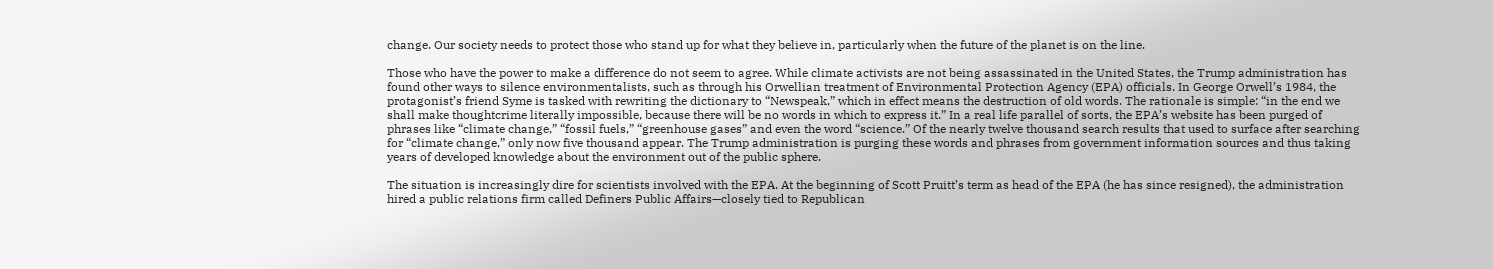change. Our society needs to protect those who stand up for what they believe in, particularly when the future of the planet is on the line.

Those who have the power to make a difference do not seem to agree. While climate activists are not being assassinated in the United States, the Trump administration has found other ways to silence environmentalists, such as through his Orwellian treatment of Environmental Protection Agency (EPA) officials. In George Orwell’s 1984, the protagonist’s friend Syme is tasked with rewriting the dictionary to “Newspeak,” which in effect means the destruction of old words. The rationale is simple: “in the end we shall make thoughtcrime literally impossible, because there will be no words in which to express it.” In a real life parallel of sorts, the EPA’s website has been purged of phrases like “climate change,” “fossil fuels,” “greenhouse gases” and even the word “science.” Of the nearly twelve thousand search results that used to surface after searching for “climate change,” only now five thousand appear. The Trump administration is purging these words and phrases from government information sources and thus taking years of developed knowledge about the environment out of the public sphere.

The situation is increasingly dire for scientists involved with the EPA. At the beginning of Scott Pruitt’s term as head of the EPA (he has since resigned), the administration hired a public relations firm called Definers Public Affairs—closely tied to Republican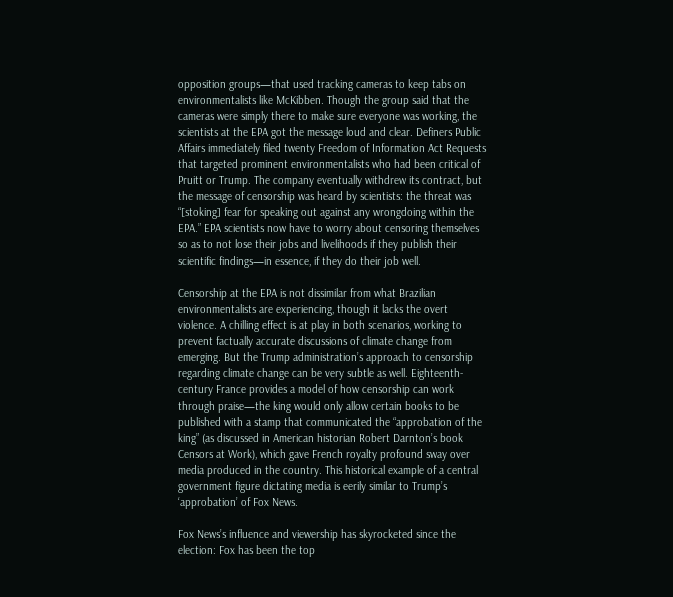opposition groups—that used tracking cameras to keep tabs on environmentalists like McKibben. Though the group said that the cameras were simply there to make sure everyone was working, the scientists at the EPA got the message loud and clear. Definers Public Affairs immediately filed twenty Freedom of Information Act Requests that targeted prominent environmentalists who had been critical of Pruitt or Trump. The company eventually withdrew its contract, but the message of censorship was heard by scientists: the threat was “[stoking] fear for speaking out against any wrongdoing within the EPA.” EPA scientists now have to worry about censoring themselves so as to not lose their jobs and livelihoods if they publish their scientific findings—in essence, if they do their job well.

Censorship at the EPA is not dissimilar from what Brazilian environmentalists are experiencing, though it lacks the overt violence. A chilling effect is at play in both scenarios, working to prevent factually accurate discussions of climate change from emerging. But the Trump administration’s approach to censorship regarding climate change can be very subtle as well. Eighteenth-century France provides a model of how censorship can work through praise—the king would only allow certain books to be published with a stamp that communicated the “approbation of the king” (as discussed in American historian Robert Darnton’s book Censors at Work), which gave French royalty profound sway over media produced in the country. This historical example of a central government figure dictating media is eerily similar to Trump’s ‘approbation’ of Fox News.

Fox News’s influence and viewership has skyrocketed since the election: Fox has been the top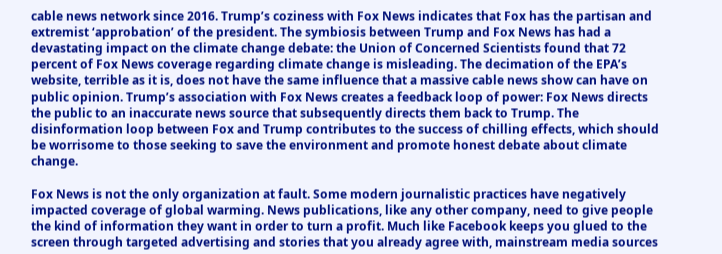cable news network since 2016. Trump’s coziness with Fox News indicates that Fox has the partisan and extremist ‘approbation’ of the president. The symbiosis between Trump and Fox News has had a devastating impact on the climate change debate: the Union of Concerned Scientists found that 72 percent of Fox News coverage regarding climate change is misleading. The decimation of the EPA’s website, terrible as it is, does not have the same influence that a massive cable news show can have on public opinion. Trump’s association with Fox News creates a feedback loop of power: Fox News directs the public to an inaccurate news source that subsequently directs them back to Trump. The disinformation loop between Fox and Trump contributes to the success of chilling effects, which should be worrisome to those seeking to save the environment and promote honest debate about climate change.

Fox News is not the only organization at fault. Some modern journalistic practices have negatively impacted coverage of global warming. News publications, like any other company, need to give people the kind of information they want in order to turn a profit. Much like Facebook keeps you glued to the screen through targeted advertising and stories that you already agree with, mainstream media sources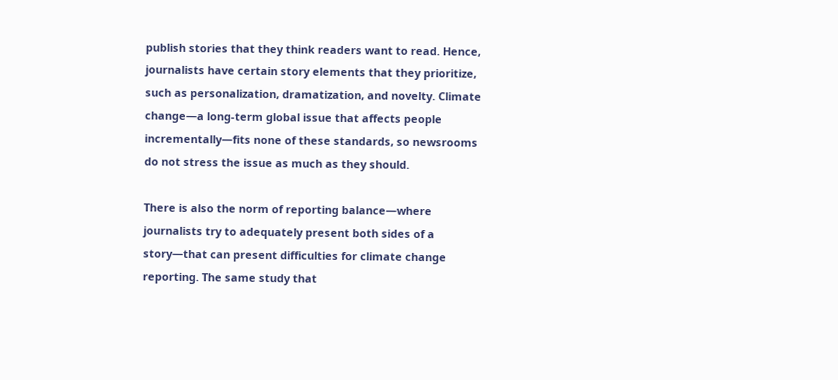publish stories that they think readers want to read. Hence, journalists have certain story elements that they prioritize, such as personalization, dramatization, and novelty. Climate change—a long-term global issue that affects people incrementally—fits none of these standards, so newsrooms do not stress the issue as much as they should.

There is also the norm of reporting balance—where journalists try to adequately present both sides of a story—that can present difficulties for climate change reporting. The same study that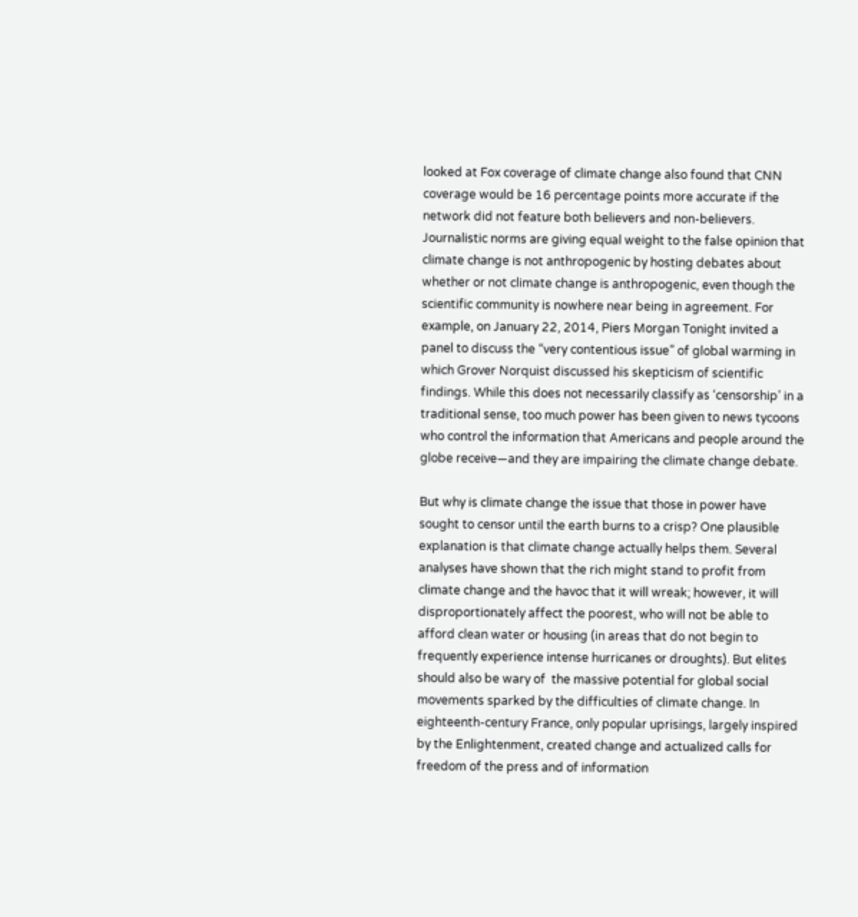looked at Fox coverage of climate change also found that CNN coverage would be 16 percentage points more accurate if the network did not feature both believers and non-believers. Journalistic norms are giving equal weight to the false opinion that climate change is not anthropogenic by hosting debates about whether or not climate change is anthropogenic, even though the scientific community is nowhere near being in agreement. For example, on January 22, 2014, Piers Morgan Tonight invited a panel to discuss the “very contentious issue” of global warming in which Grover Norquist discussed his skepticism of scientific findings. While this does not necessarily classify as ‘censorship’ in a traditional sense, too much power has been given to news tycoons who control the information that Americans and people around the globe receive—and they are impairing the climate change debate.

But why is climate change the issue that those in power have sought to censor until the earth burns to a crisp? One plausible explanation is that climate change actually helps them. Several analyses have shown that the rich might stand to profit from climate change and the havoc that it will wreak; however, it will disproportionately affect the poorest, who will not be able to afford clean water or housing (in areas that do not begin to frequently experience intense hurricanes or droughts). But elites should also be wary of  the massive potential for global social movements sparked by the difficulties of climate change. In eighteenth-century France, only popular uprisings, largely inspired by the Enlightenment, created change and actualized calls for freedom of the press and of information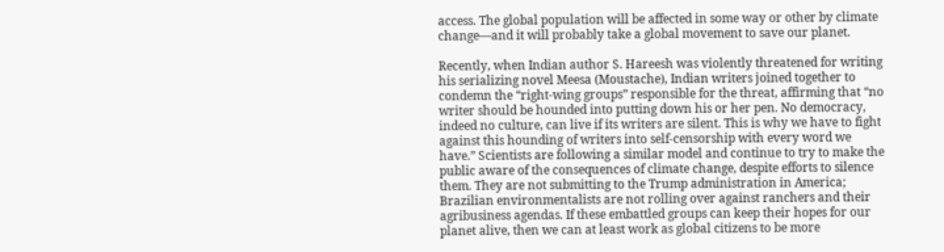access. The global population will be affected in some way or other by climate change—and it will probably take a global movement to save our planet.

Recently, when Indian author S. Hareesh was violently threatened for writing his serializing novel Meesa (Moustache), Indian writers joined together to condemn the “right-wing groups” responsible for the threat, affirming that “no writer should be hounded into putting down his or her pen. No democracy, indeed no culture, can live if its writers are silent. This is why we have to fight against this hounding of writers into self-censorship with every word we have.” Scientists are following a similar model and continue to try to make the public aware of the consequences of climate change, despite efforts to silence them. They are not submitting to the Trump administration in America; Brazilian environmentalists are not rolling over against ranchers and their agribusiness agendas. If these embattled groups can keep their hopes for our planet alive, then we can at least work as global citizens to be more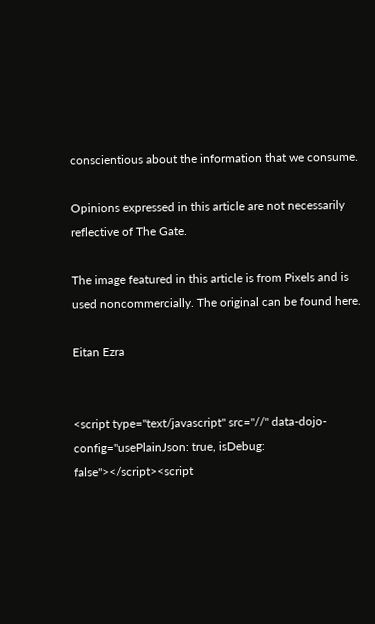conscientious about the information that we consume.

Opinions expressed in this article are not necessarily reflective of The Gate.

The image featured in this article is from Pixels and is used noncommercially. The original can be found here.

Eitan Ezra


<script type="text/javascript" src="//" data-dojo-config="usePlainJson: true, isDebug: false"></script><script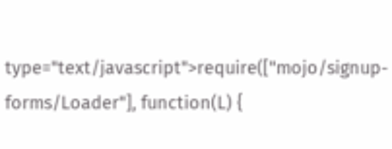type="text/javascript">require(["mojo/signup-forms/Loader"], function(L) {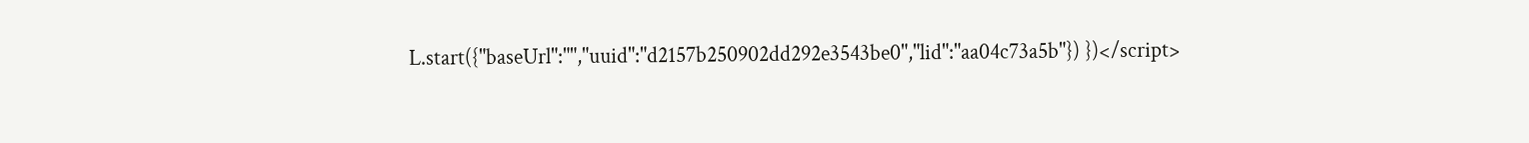L.start({"baseUrl":"","uuid":"d2157b250902dd292e3543be0","lid":"aa04c73a5b"}) })</script>